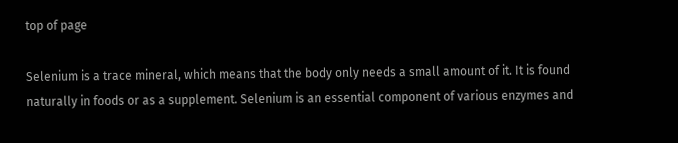top of page

Selenium is a trace mineral, which means that the body only needs a small amount of it. It is found naturally in foods or as a supplement. Selenium is an essential component of various enzymes and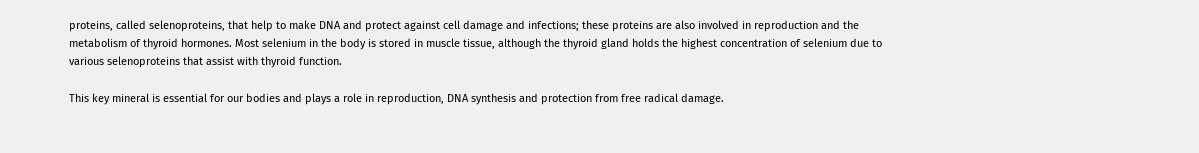proteins, called selenoproteins, that help to make DNA and protect against cell damage and infections; these proteins are also involved in reproduction and the metabolism of thyroid hormones. Most selenium in the body is stored in muscle tissue, although the thyroid gland holds the highest concentration of selenium due to various selenoproteins that assist with thyroid function.

This key mineral is essential for our bodies and plays a role in reproduction, DNA synthesis and protection from free radical damage.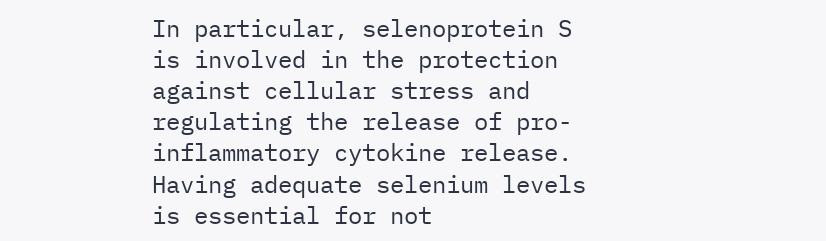In particular, selenoprotein S is involved in the protection against cellular stress and regulating the release of pro-inflammatory cytokine release. Having adequate selenium levels is essential for not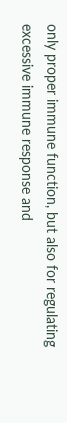only proper immune function, but also for regulating excessive immune response and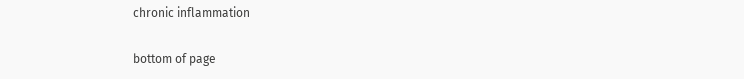chronic inflammation

bottom of page